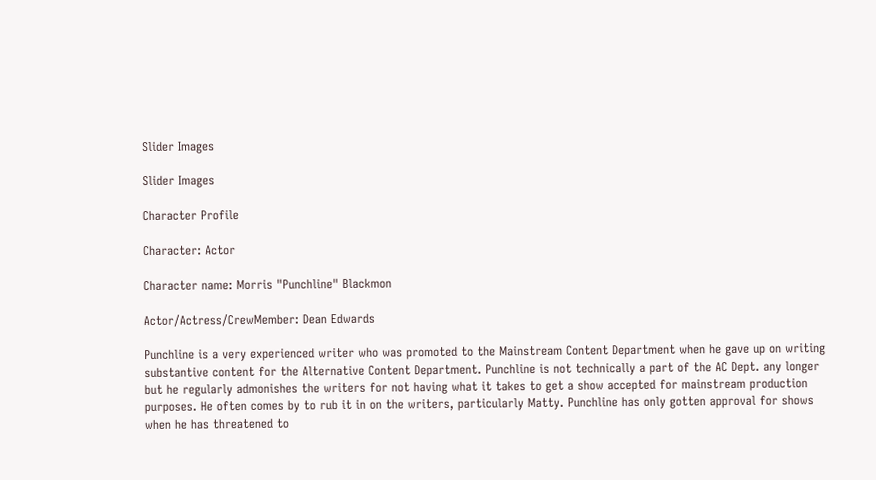Slider Images

Slider Images

Character Profile

Character: Actor

Character name: Morris "Punchline" Blackmon

Actor/Actress/CrewMember: Dean Edwards

Punchline is a very experienced writer who was promoted to the Mainstream Content Department when he gave up on writing substantive content for the Alternative Content Department. Punchline is not technically a part of the AC Dept. any longer but he regularly admonishes the writers for not having what it takes to get a show accepted for mainstream production purposes. He often comes by to rub it in on the writers, particularly Matty. Punchline has only gotten approval for shows when he has threatened to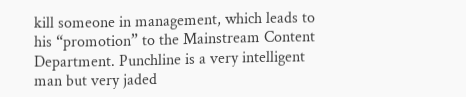kill someone in management, which leads to his “promotion” to the Mainstream Content Department. Punchline is a very intelligent man but very jaded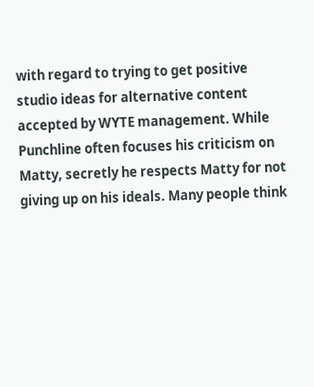with regard to trying to get positive studio ideas for alternative content accepted by WYTE management. While Punchline often focuses his criticism on Matty, secretly he respects Matty for not giving up on his ideals. Many people think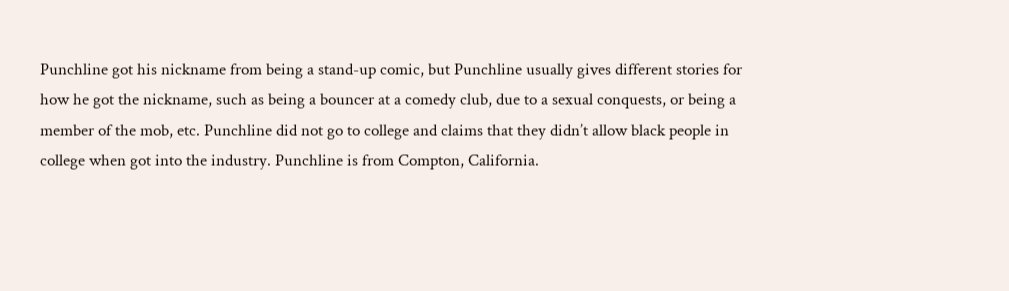Punchline got his nickname from being a stand-up comic, but Punchline usually gives different stories for how he got the nickname, such as being a bouncer at a comedy club, due to a sexual conquests, or being a member of the mob, etc. Punchline did not go to college and claims that they didn’t allow black people in college when got into the industry. Punchline is from Compton, California.